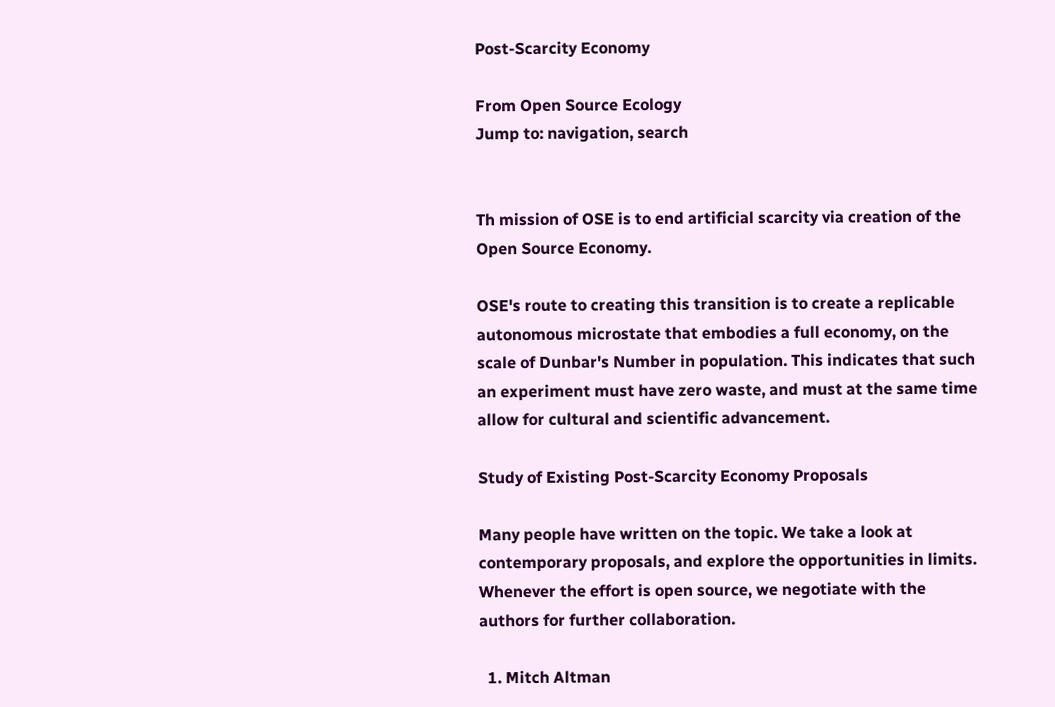Post-Scarcity Economy

From Open Source Ecology
Jump to: navigation, search


Th mission of OSE is to end artificial scarcity via creation of the Open Source Economy.

OSE's route to creating this transition is to create a replicable autonomous microstate that embodies a full economy, on the scale of Dunbar's Number in population. This indicates that such an experiment must have zero waste, and must at the same time allow for cultural and scientific advancement.

Study of Existing Post-Scarcity Economy Proposals

Many people have written on the topic. We take a look at contemporary proposals, and explore the opportunities in limits. Whenever the effort is open source, we negotiate with the authors for further collaboration.

  1. Mitch Altman